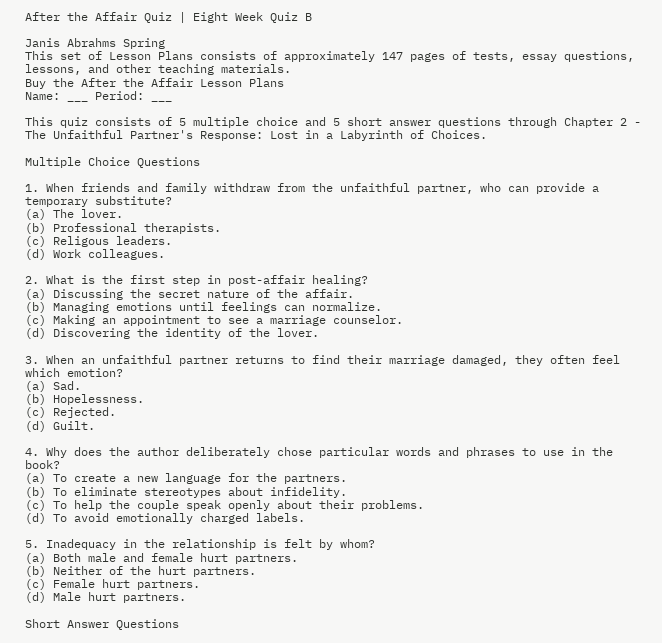After the Affair Quiz | Eight Week Quiz B

Janis Abrahms Spring
This set of Lesson Plans consists of approximately 147 pages of tests, essay questions, lessons, and other teaching materials.
Buy the After the Affair Lesson Plans
Name: ___ Period: ___

This quiz consists of 5 multiple choice and 5 short answer questions through Chapter 2 - The Unfaithful Partner's Response: Lost in a Labyrinth of Choices.

Multiple Choice Questions

1. When friends and family withdraw from the unfaithful partner, who can provide a temporary substitute?
(a) The lover.
(b) Professional therapists.
(c) Religous leaders.
(d) Work colleagues.

2. What is the first step in post-affair healing?
(a) Discussing the secret nature of the affair.
(b) Managing emotions until feelings can normalize.
(c) Making an appointment to see a marriage counselor.
(d) Discovering the identity of the lover.

3. When an unfaithful partner returns to find their marriage damaged, they often feel which emotion?
(a) Sad.
(b) Hopelessness.
(c) Rejected.
(d) Guilt.

4. Why does the author deliberately chose particular words and phrases to use in the book?
(a) To create a new language for the partners.
(b) To eliminate stereotypes about infidelity.
(c) To help the couple speak openly about their problems.
(d) To avoid emotionally charged labels.

5. Inadequacy in the relationship is felt by whom?
(a) Both male and female hurt partners.
(b) Neither of the hurt partners.
(c) Female hurt partners.
(d) Male hurt partners.

Short Answer Questions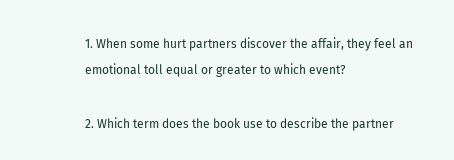1. When some hurt partners discover the affair, they feel an emotional toll equal or greater to which event?

2. Which term does the book use to describe the partner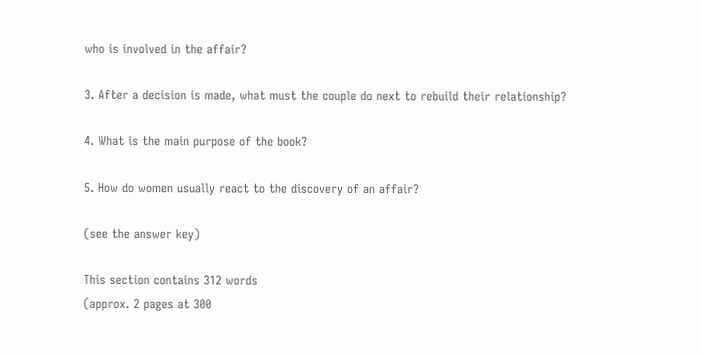who is involved in the affair?

3. After a decision is made, what must the couple do next to rebuild their relationship?

4. What is the main purpose of the book?

5. How do women usually react to the discovery of an affair?

(see the answer key)

This section contains 312 words
(approx. 2 pages at 300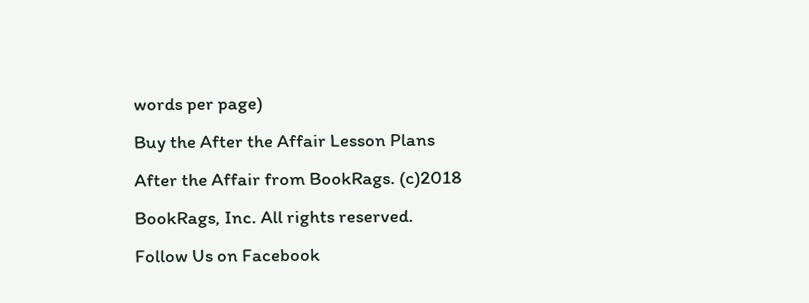words per page)
Buy the After the Affair Lesson Plans
After the Affair from BookRags. (c)2018 BookRags, Inc. All rights reserved.
Follow Us on Facebook